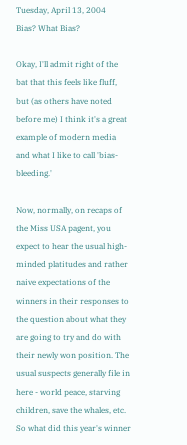Tuesday, April 13, 2004
Bias? What Bias?

Okay, I'll admit right of the bat that this feels like fluff, but (as others have noted before me) I think it's a great example of modern media and what I like to call 'bias-bleeding.'

Now, normally, on recaps of the Miss USA pagent, you expect to hear the usual high-minded platitudes and rather naive expectations of the winners in their responses to the question about what they are going to try and do with their newly won position. The usual suspects generally file in here - world peace, starving children, save the whales, etc. So what did this year's winner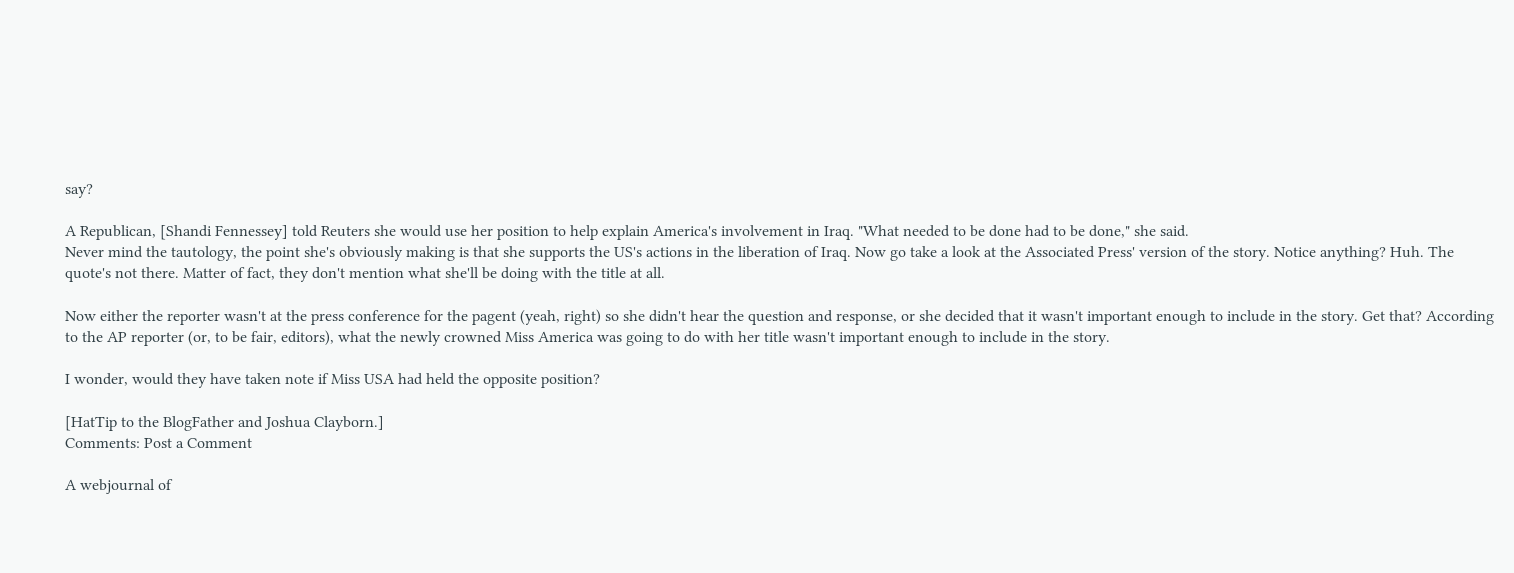say?

A Republican, [Shandi Fennessey] told Reuters she would use her position to help explain America's involvement in Iraq. "What needed to be done had to be done," she said.
Never mind the tautology, the point she's obviously making is that she supports the US's actions in the liberation of Iraq. Now go take a look at the Associated Press' version of the story. Notice anything? Huh. The quote's not there. Matter of fact, they don't mention what she'll be doing with the title at all.

Now either the reporter wasn't at the press conference for the pagent (yeah, right) so she didn't hear the question and response, or she decided that it wasn't important enough to include in the story. Get that? According to the AP reporter (or, to be fair, editors), what the newly crowned Miss America was going to do with her title wasn't important enough to include in the story.

I wonder, would they have taken note if Miss USA had held the opposite position?

[HatTip to the BlogFather and Joshua Clayborn.]
Comments: Post a Comment

A webjournal of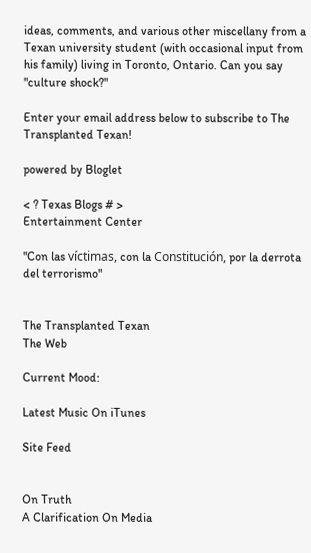ideas, comments, and various other miscellany from a Texan university student (with occasional input from his family) living in Toronto, Ontario. Can you say "culture shock?"

Enter your email address below to subscribe to The Transplanted Texan!

powered by Bloglet

< ? Texas Blogs # >
Entertainment Center

"Con las víctimas, con la Constitución, por la derrota del terrorismo"


The Transplanted Texan
The Web

Current Mood:

Latest Music On iTunes

Site Feed


On Truth
A Clarification On Media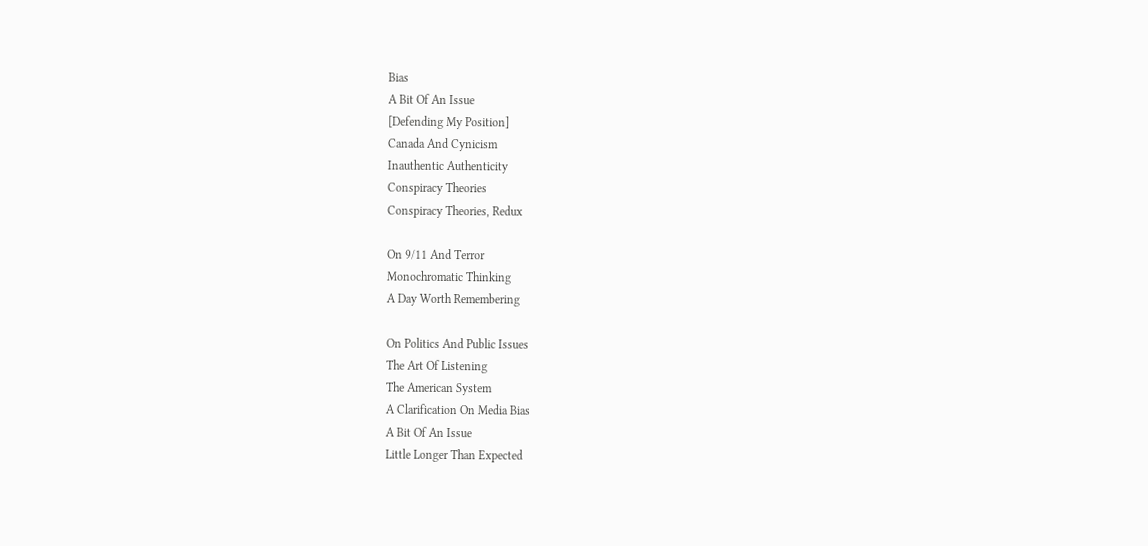Bias
A Bit Of An Issue
[Defending My Position]
Canada And Cynicism
Inauthentic Authenticity
Conspiracy Theories
Conspiracy Theories, Redux

On 9/11 And Terror
Monochromatic Thinking
A Day Worth Remembering

On Politics And Public Issues
The Art Of Listening
The American System
A Clarification On Media Bias
A Bit Of An Issue
Little Longer Than Expected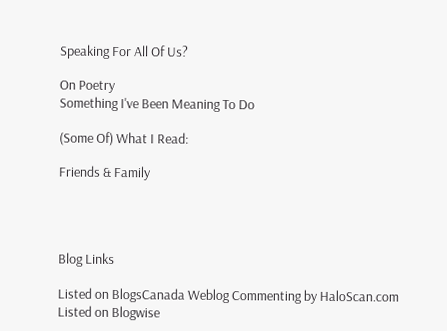Speaking For All Of Us?

On Poetry
Something I've Been Meaning To Do

(Some Of) What I Read:

Friends & Family




Blog Links

Listed on BlogsCanada Weblog Commenting by HaloScan.com
Listed on Blogwise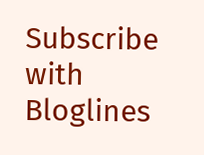Subscribe with Bloglines